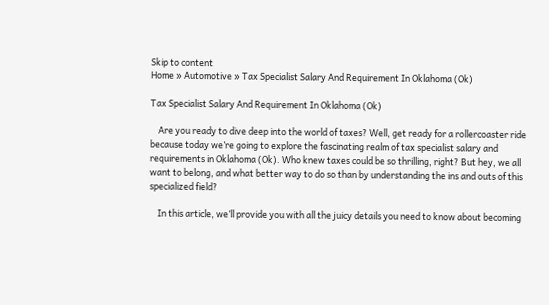Skip to content
Home » Automotive » Tax Specialist Salary And Requirement In Oklahoma (Ok)

Tax Specialist Salary And Requirement In Oklahoma (Ok)

    Are you ready to dive deep into the world of taxes? Well, get ready for a rollercoaster ride because today we’re going to explore the fascinating realm of tax specialist salary and requirements in Oklahoma (Ok). Who knew taxes could be so thrilling, right? But hey, we all want to belong, and what better way to do so than by understanding the ins and outs of this specialized field?

    In this article, we’ll provide you with all the juicy details you need to know about becoming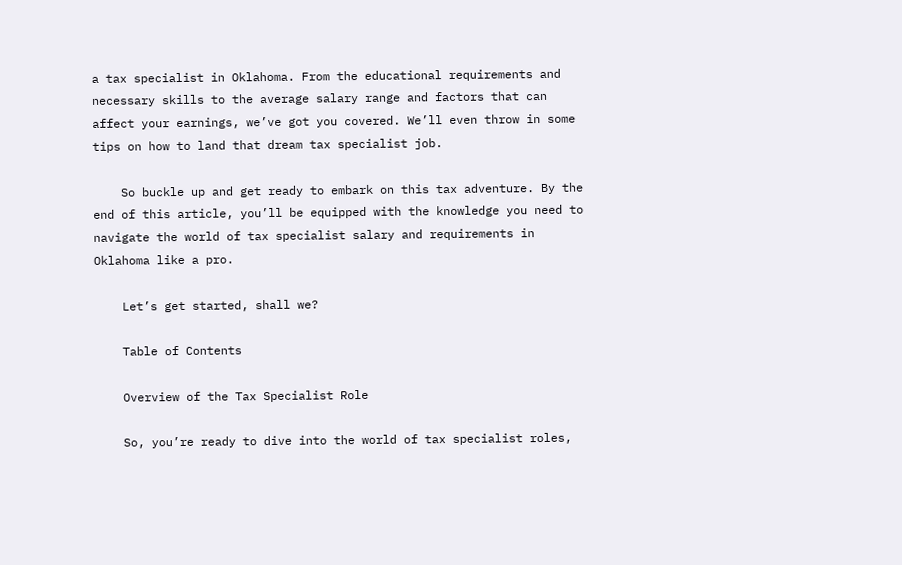a tax specialist in Oklahoma. From the educational requirements and necessary skills to the average salary range and factors that can affect your earnings, we’ve got you covered. We’ll even throw in some tips on how to land that dream tax specialist job.

    So buckle up and get ready to embark on this tax adventure. By the end of this article, you’ll be equipped with the knowledge you need to navigate the world of tax specialist salary and requirements in Oklahoma like a pro.

    Let’s get started, shall we?

    Table of Contents

    Overview of the Tax Specialist Role

    So, you’re ready to dive into the world of tax specialist roles,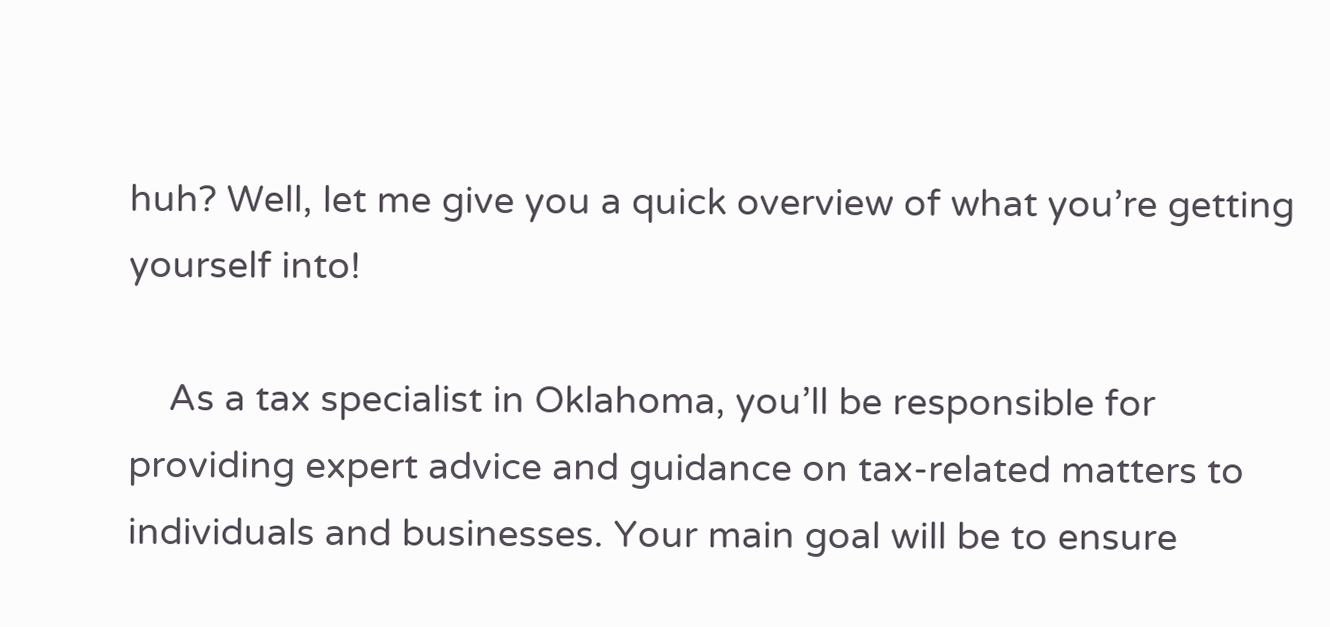huh? Well, let me give you a quick overview of what you’re getting yourself into!

    As a tax specialist in Oklahoma, you’ll be responsible for providing expert advice and guidance on tax-related matters to individuals and businesses. Your main goal will be to ensure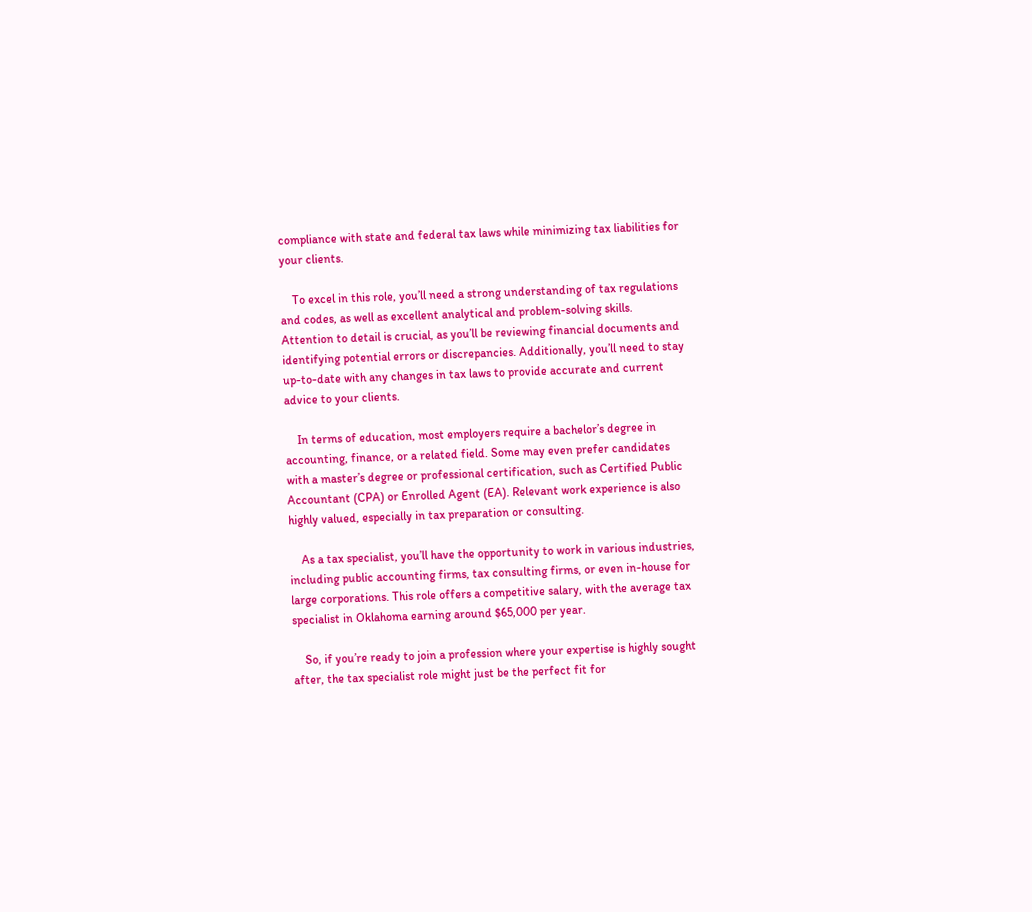compliance with state and federal tax laws while minimizing tax liabilities for your clients.

    To excel in this role, you’ll need a strong understanding of tax regulations and codes, as well as excellent analytical and problem-solving skills. Attention to detail is crucial, as you’ll be reviewing financial documents and identifying potential errors or discrepancies. Additionally, you’ll need to stay up-to-date with any changes in tax laws to provide accurate and current advice to your clients.

    In terms of education, most employers require a bachelor’s degree in accounting, finance, or a related field. Some may even prefer candidates with a master’s degree or professional certification, such as Certified Public Accountant (CPA) or Enrolled Agent (EA). Relevant work experience is also highly valued, especially in tax preparation or consulting.

    As a tax specialist, you’ll have the opportunity to work in various industries, including public accounting firms, tax consulting firms, or even in-house for large corporations. This role offers a competitive salary, with the average tax specialist in Oklahoma earning around $65,000 per year.

    So, if you’re ready to join a profession where your expertise is highly sought after, the tax specialist role might just be the perfect fit for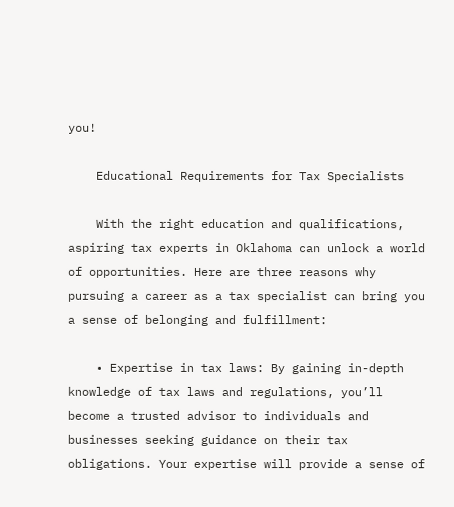you!

    Educational Requirements for Tax Specialists

    With the right education and qualifications, aspiring tax experts in Oklahoma can unlock a world of opportunities. Here are three reasons why pursuing a career as a tax specialist can bring you a sense of belonging and fulfillment:

    • Expertise in tax laws: By gaining in-depth knowledge of tax laws and regulations, you’ll become a trusted advisor to individuals and businesses seeking guidance on their tax obligations. Your expertise will provide a sense of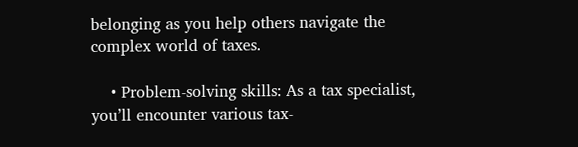belonging as you help others navigate the complex world of taxes.

    • Problem-solving skills: As a tax specialist, you’ll encounter various tax-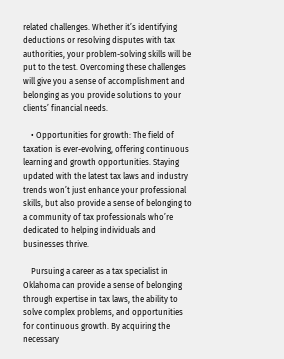related challenges. Whether it’s identifying deductions or resolving disputes with tax authorities, your problem-solving skills will be put to the test. Overcoming these challenges will give you a sense of accomplishment and belonging as you provide solutions to your clients’ financial needs.

    • Opportunities for growth: The field of taxation is ever-evolving, offering continuous learning and growth opportunities. Staying updated with the latest tax laws and industry trends won’t just enhance your professional skills, but also provide a sense of belonging to a community of tax professionals who’re dedicated to helping individuals and businesses thrive.

    Pursuing a career as a tax specialist in Oklahoma can provide a sense of belonging through expertise in tax laws, the ability to solve complex problems, and opportunities for continuous growth. By acquiring the necessary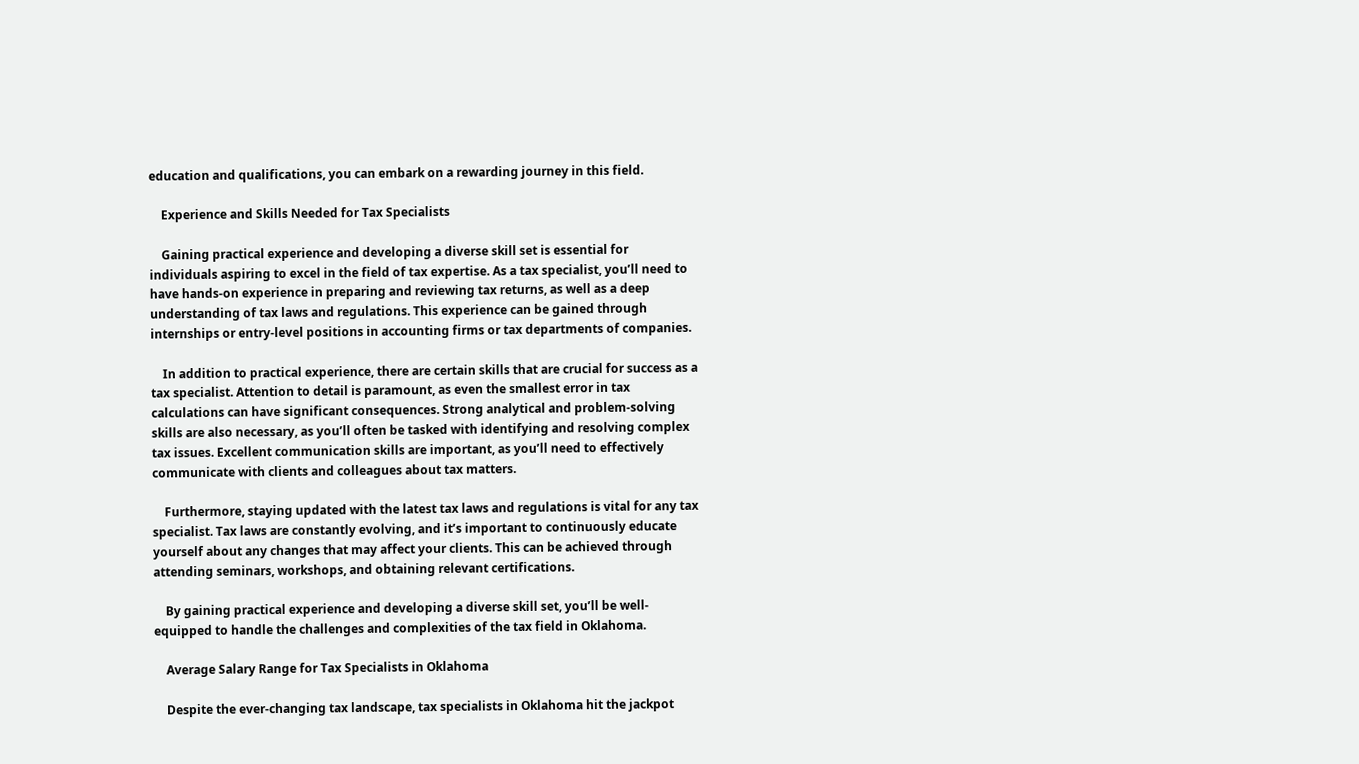education and qualifications, you can embark on a rewarding journey in this field.

    Experience and Skills Needed for Tax Specialists

    Gaining practical experience and developing a diverse skill set is essential for individuals aspiring to excel in the field of tax expertise. As a tax specialist, you’ll need to have hands-on experience in preparing and reviewing tax returns, as well as a deep understanding of tax laws and regulations. This experience can be gained through internships or entry-level positions in accounting firms or tax departments of companies.

    In addition to practical experience, there are certain skills that are crucial for success as a tax specialist. Attention to detail is paramount, as even the smallest error in tax calculations can have significant consequences. Strong analytical and problem-solving skills are also necessary, as you’ll often be tasked with identifying and resolving complex tax issues. Excellent communication skills are important, as you’ll need to effectively communicate with clients and colleagues about tax matters.

    Furthermore, staying updated with the latest tax laws and regulations is vital for any tax specialist. Tax laws are constantly evolving, and it’s important to continuously educate yourself about any changes that may affect your clients. This can be achieved through attending seminars, workshops, and obtaining relevant certifications.

    By gaining practical experience and developing a diverse skill set, you’ll be well-equipped to handle the challenges and complexities of the tax field in Oklahoma.

    Average Salary Range for Tax Specialists in Oklahoma

    Despite the ever-changing tax landscape, tax specialists in Oklahoma hit the jackpot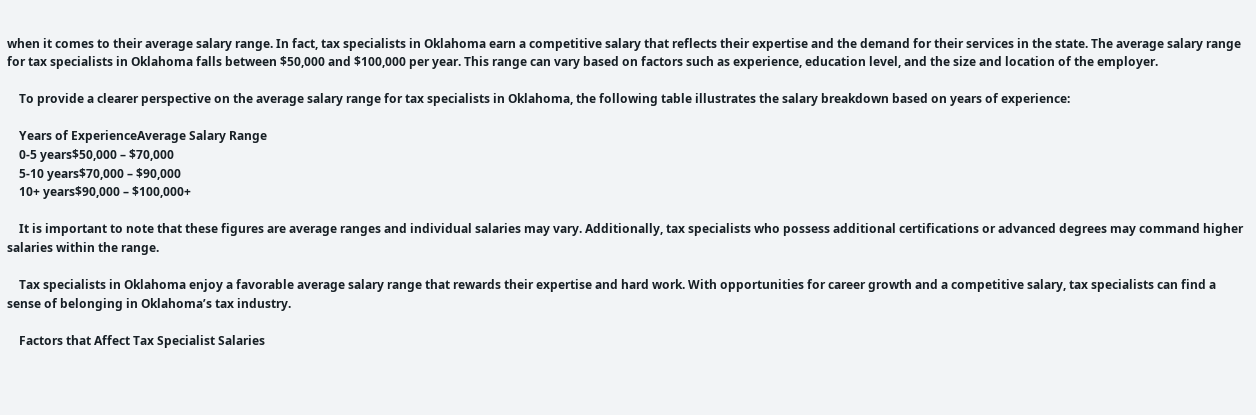when it comes to their average salary range. In fact, tax specialists in Oklahoma earn a competitive salary that reflects their expertise and the demand for their services in the state. The average salary range for tax specialists in Oklahoma falls between $50,000 and $100,000 per year. This range can vary based on factors such as experience, education level, and the size and location of the employer.

    To provide a clearer perspective on the average salary range for tax specialists in Oklahoma, the following table illustrates the salary breakdown based on years of experience:

    Years of ExperienceAverage Salary Range
    0-5 years$50,000 – $70,000
    5-10 years$70,000 – $90,000
    10+ years$90,000 – $100,000+

    It is important to note that these figures are average ranges and individual salaries may vary. Additionally, tax specialists who possess additional certifications or advanced degrees may command higher salaries within the range.

    Tax specialists in Oklahoma enjoy a favorable average salary range that rewards their expertise and hard work. With opportunities for career growth and a competitive salary, tax specialists can find a sense of belonging in Oklahoma’s tax industry.

    Factors that Affect Tax Specialist Salaries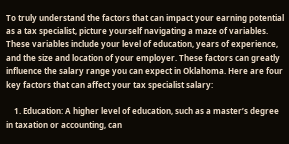To truly understand the factors that can impact your earning potential as a tax specialist, picture yourself navigating a maze of variables. These variables include your level of education, years of experience, and the size and location of your employer. These factors can greatly influence the salary range you can expect in Oklahoma. Here are four key factors that can affect your tax specialist salary:

    1. Education: A higher level of education, such as a master’s degree in taxation or accounting, can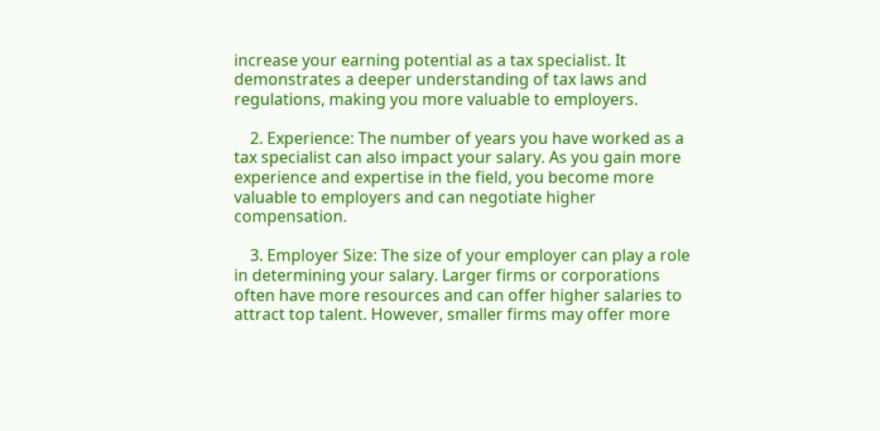increase your earning potential as a tax specialist. It demonstrates a deeper understanding of tax laws and regulations, making you more valuable to employers.

    2. Experience: The number of years you have worked as a tax specialist can also impact your salary. As you gain more experience and expertise in the field, you become more valuable to employers and can negotiate higher compensation.

    3. Employer Size: The size of your employer can play a role in determining your salary. Larger firms or corporations often have more resources and can offer higher salaries to attract top talent. However, smaller firms may offer more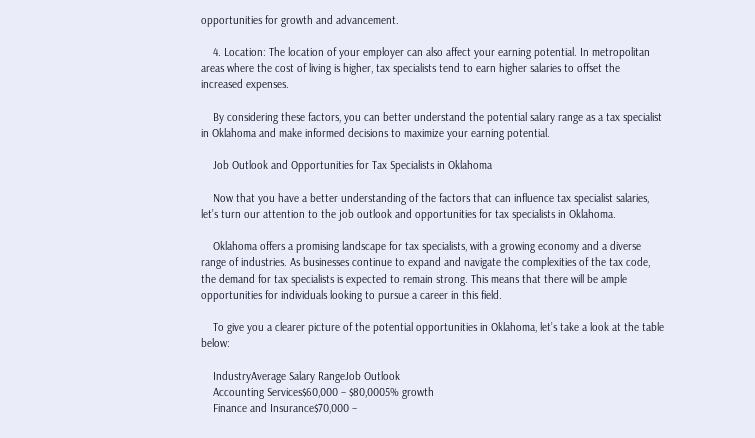opportunities for growth and advancement.

    4. Location: The location of your employer can also affect your earning potential. In metropolitan areas where the cost of living is higher, tax specialists tend to earn higher salaries to offset the increased expenses.

    By considering these factors, you can better understand the potential salary range as a tax specialist in Oklahoma and make informed decisions to maximize your earning potential.

    Job Outlook and Opportunities for Tax Specialists in Oklahoma

    Now that you have a better understanding of the factors that can influence tax specialist salaries, let’s turn our attention to the job outlook and opportunities for tax specialists in Oklahoma.

    Oklahoma offers a promising landscape for tax specialists, with a growing economy and a diverse range of industries. As businesses continue to expand and navigate the complexities of the tax code, the demand for tax specialists is expected to remain strong. This means that there will be ample opportunities for individuals looking to pursue a career in this field.

    To give you a clearer picture of the potential opportunities in Oklahoma, let’s take a look at the table below:

    IndustryAverage Salary RangeJob Outlook
    Accounting Services$60,000 – $80,0005% growth
    Finance and Insurance$70,000 –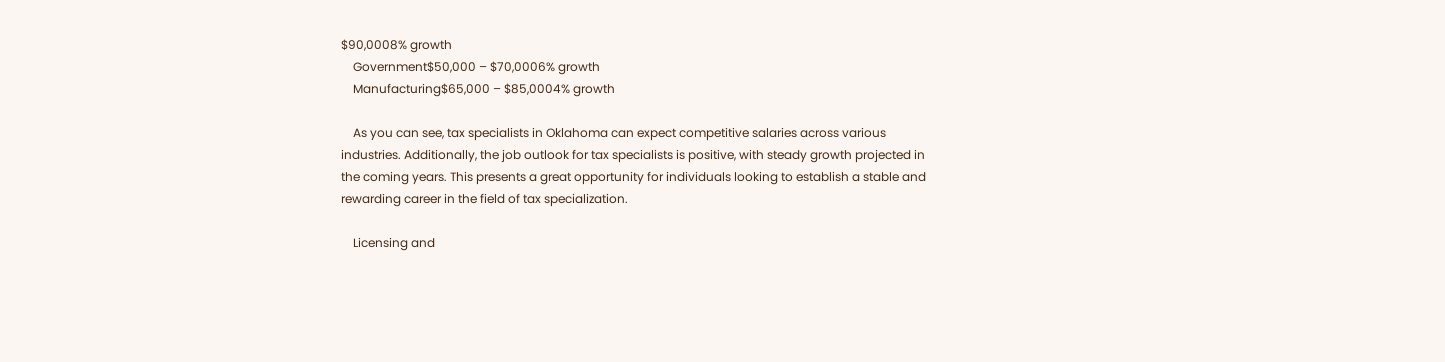$90,0008% growth
    Government$50,000 – $70,0006% growth
    Manufacturing$65,000 – $85,0004% growth

    As you can see, tax specialists in Oklahoma can expect competitive salaries across various industries. Additionally, the job outlook for tax specialists is positive, with steady growth projected in the coming years. This presents a great opportunity for individuals looking to establish a stable and rewarding career in the field of tax specialization.

    Licensing and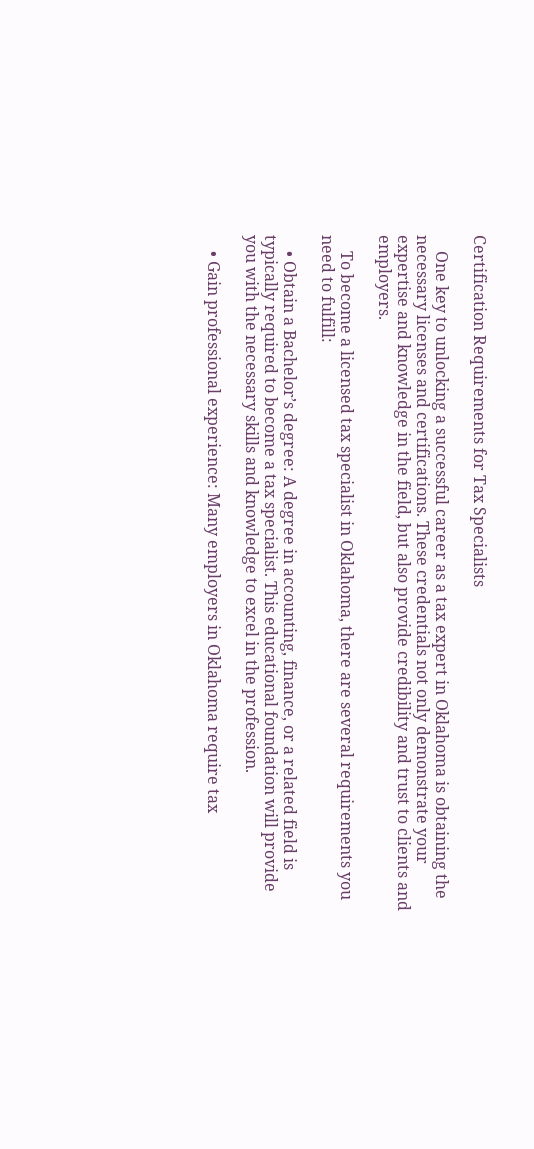Certification Requirements for Tax Specialists

    One key to unlocking a successful career as a tax expert in Oklahoma is obtaining the necessary licenses and certifications. These credentials not only demonstrate your expertise and knowledge in the field, but also provide credibility and trust to clients and employers.

    To become a licensed tax specialist in Oklahoma, there are several requirements you need to fulfill:

    • Obtain a Bachelor’s degree: A degree in accounting, finance, or a related field is typically required to become a tax specialist. This educational foundation will provide you with the necessary skills and knowledge to excel in the profession.

    • Gain professional experience: Many employers in Oklahoma require tax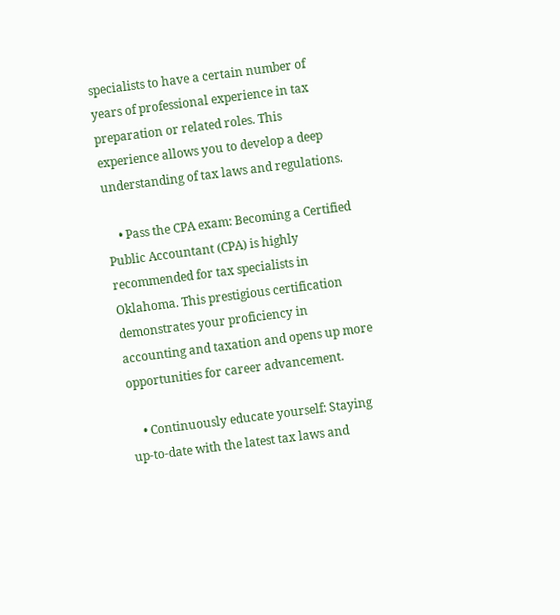specialists to have a certain number of years of professional experience in tax preparation or related roles. This experience allows you to develop a deep understanding of tax laws and regulations.

    • Pass the CPA exam: Becoming a Certified Public Accountant (CPA) is highly recommended for tax specialists in Oklahoma. This prestigious certification demonstrates your proficiency in accounting and taxation and opens up more opportunities for career advancement.

    • Continuously educate yourself: Staying up-to-date with the latest tax laws and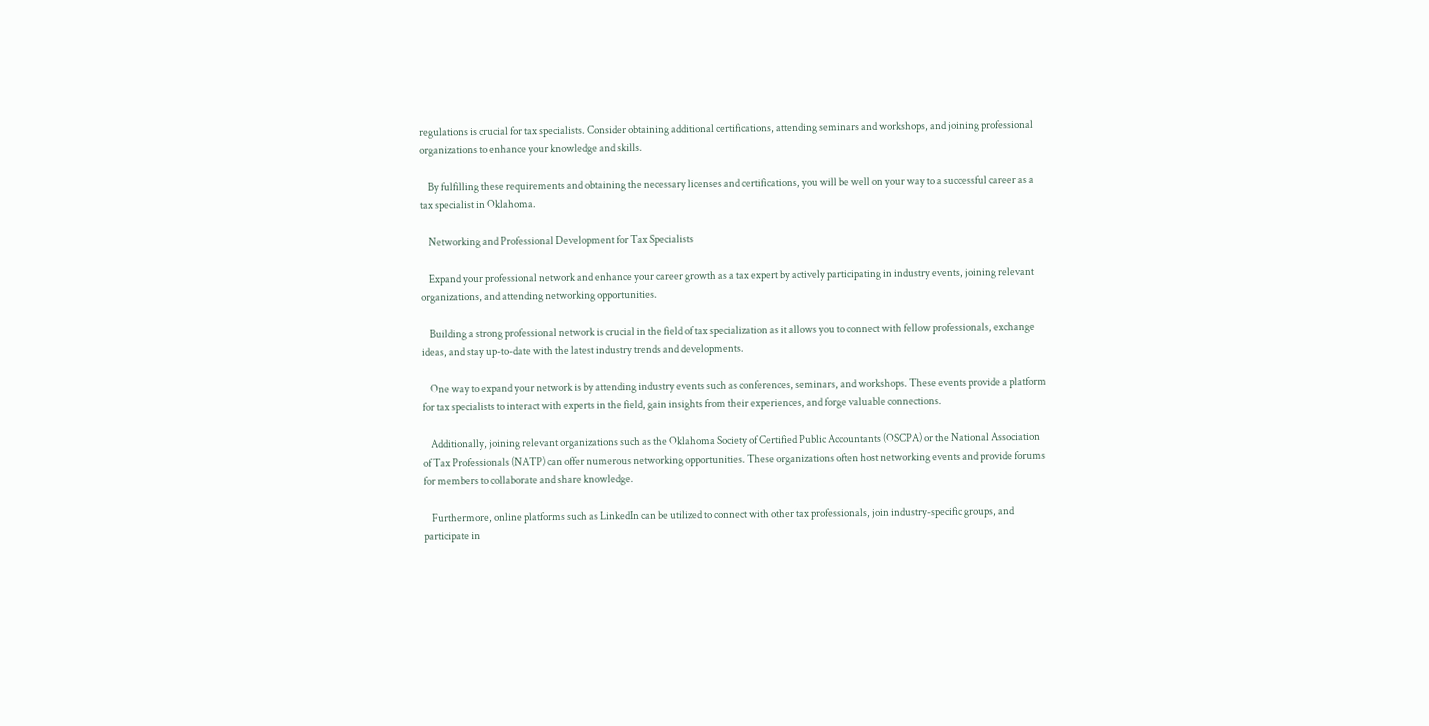regulations is crucial for tax specialists. Consider obtaining additional certifications, attending seminars and workshops, and joining professional organizations to enhance your knowledge and skills.

    By fulfilling these requirements and obtaining the necessary licenses and certifications, you will be well on your way to a successful career as a tax specialist in Oklahoma.

    Networking and Professional Development for Tax Specialists

    Expand your professional network and enhance your career growth as a tax expert by actively participating in industry events, joining relevant organizations, and attending networking opportunities.

    Building a strong professional network is crucial in the field of tax specialization as it allows you to connect with fellow professionals, exchange ideas, and stay up-to-date with the latest industry trends and developments.

    One way to expand your network is by attending industry events such as conferences, seminars, and workshops. These events provide a platform for tax specialists to interact with experts in the field, gain insights from their experiences, and forge valuable connections.

    Additionally, joining relevant organizations such as the Oklahoma Society of Certified Public Accountants (OSCPA) or the National Association of Tax Professionals (NATP) can offer numerous networking opportunities. These organizations often host networking events and provide forums for members to collaborate and share knowledge.

    Furthermore, online platforms such as LinkedIn can be utilized to connect with other tax professionals, join industry-specific groups, and participate in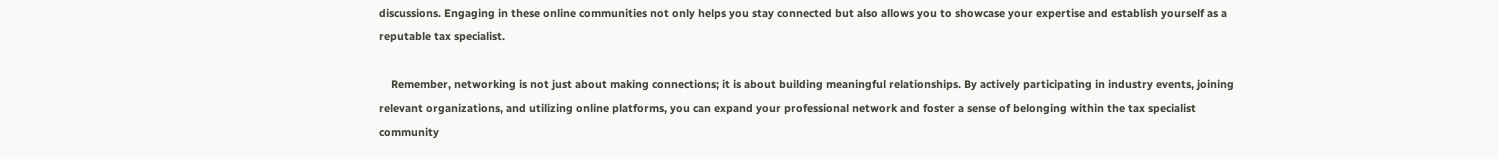discussions. Engaging in these online communities not only helps you stay connected but also allows you to showcase your expertise and establish yourself as a reputable tax specialist.

    Remember, networking is not just about making connections; it is about building meaningful relationships. By actively participating in industry events, joining relevant organizations, and utilizing online platforms, you can expand your professional network and foster a sense of belonging within the tax specialist community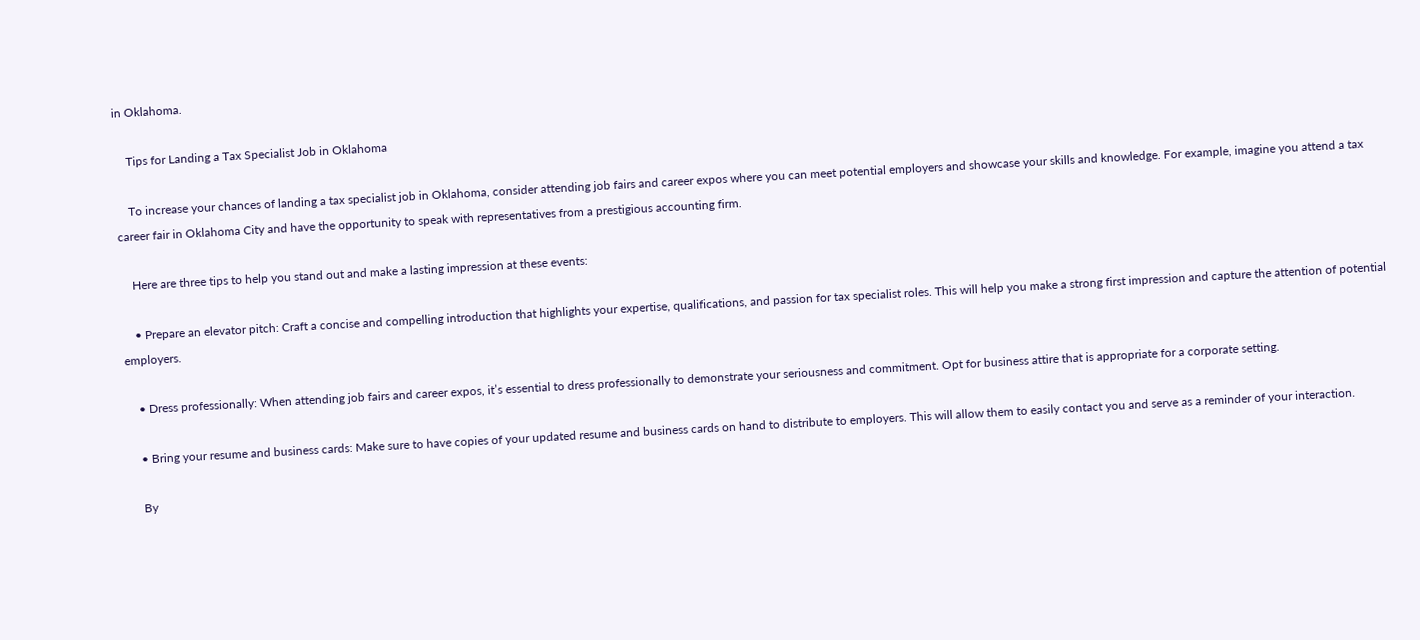in Oklahoma.

    Tips for Landing a Tax Specialist Job in Oklahoma

    To increase your chances of landing a tax specialist job in Oklahoma, consider attending job fairs and career expos where you can meet potential employers and showcase your skills and knowledge. For example, imagine you attend a tax career fair in Oklahoma City and have the opportunity to speak with representatives from a prestigious accounting firm.

    Here are three tips to help you stand out and make a lasting impression at these events:

    • Prepare an elevator pitch: Craft a concise and compelling introduction that highlights your expertise, qualifications, and passion for tax specialist roles. This will help you make a strong first impression and capture the attention of potential employers.

    • Dress professionally: When attending job fairs and career expos, it’s essential to dress professionally to demonstrate your seriousness and commitment. Opt for business attire that is appropriate for a corporate setting.

    • Bring your resume and business cards: Make sure to have copies of your updated resume and business cards on hand to distribute to employers. This will allow them to easily contact you and serve as a reminder of your interaction.

    By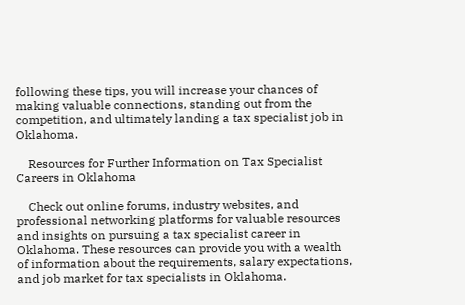following these tips, you will increase your chances of making valuable connections, standing out from the competition, and ultimately landing a tax specialist job in Oklahoma.

    Resources for Further Information on Tax Specialist Careers in Oklahoma

    Check out online forums, industry websites, and professional networking platforms for valuable resources and insights on pursuing a tax specialist career in Oklahoma. These resources can provide you with a wealth of information about the requirements, salary expectations, and job market for tax specialists in Oklahoma.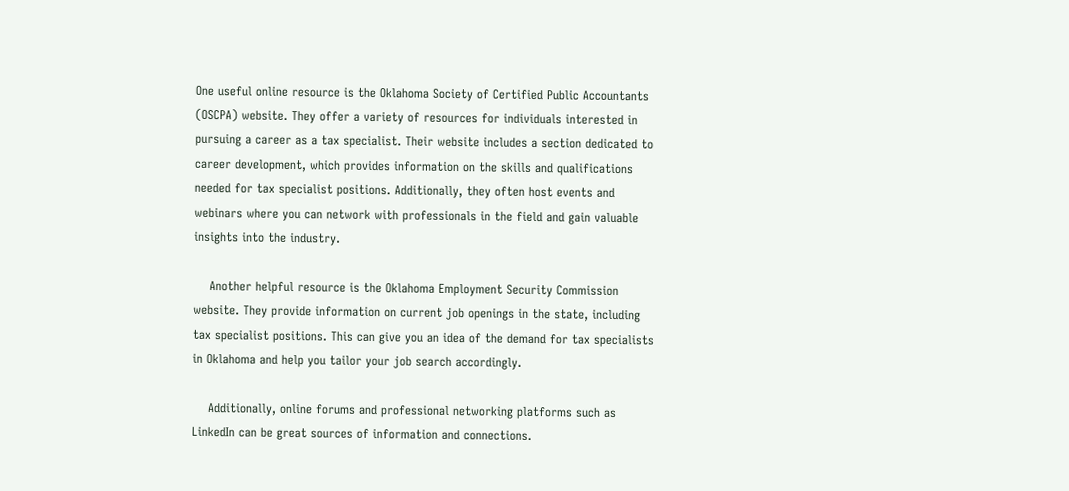One useful online resource is the Oklahoma Society of Certified Public Accountants (OSCPA) website. They offer a variety of resources for individuals interested in pursuing a career as a tax specialist. Their website includes a section dedicated to career development, which provides information on the skills and qualifications needed for tax specialist positions. Additionally, they often host events and webinars where you can network with professionals in the field and gain valuable insights into the industry.

    Another helpful resource is the Oklahoma Employment Security Commission website. They provide information on current job openings in the state, including tax specialist positions. This can give you an idea of the demand for tax specialists in Oklahoma and help you tailor your job search accordingly.

    Additionally, online forums and professional networking platforms such as LinkedIn can be great sources of information and connections.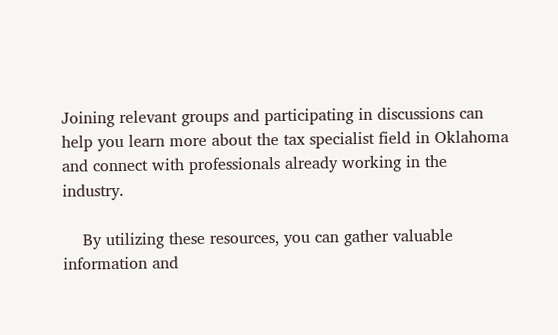Joining relevant groups and participating in discussions can help you learn more about the tax specialist field in Oklahoma and connect with professionals already working in the industry.

    By utilizing these resources, you can gather valuable information and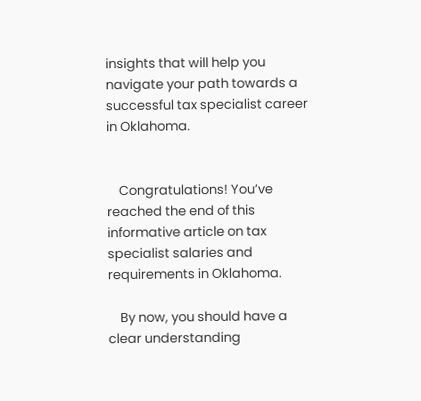insights that will help you navigate your path towards a successful tax specialist career in Oklahoma.


    Congratulations! You’ve reached the end of this informative article on tax specialist salaries and requirements in Oklahoma.

    By now, you should have a clear understanding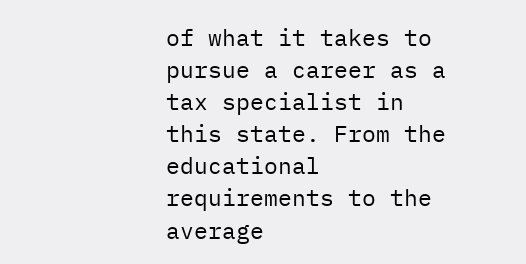of what it takes to pursue a career as a tax specialist in this state. From the educational requirements to the average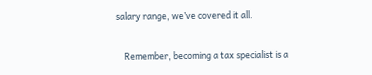salary range, we’ve covered it all.

    Remember, becoming a tax specialist is a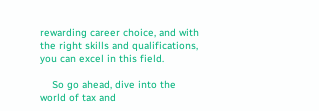rewarding career choice, and with the right skills and qualifications, you can excel in this field.

    So go ahead, dive into the world of tax and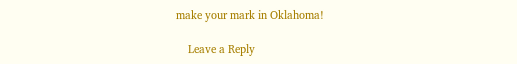make your mark in Oklahoma!

    Leave a Reply